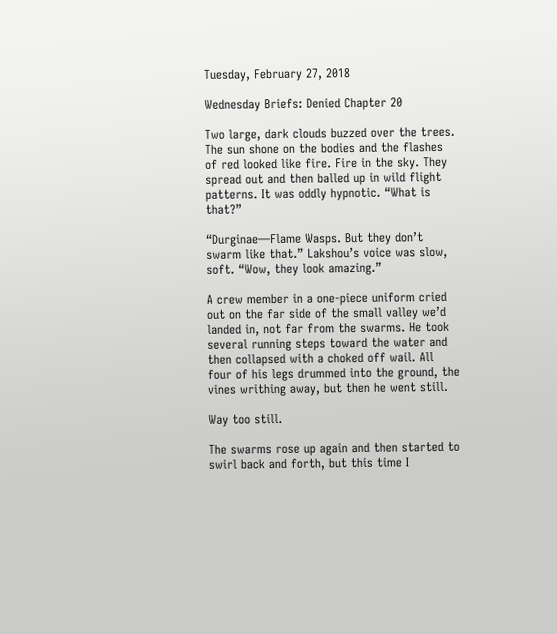Tuesday, February 27, 2018

Wednesday Briefs: Denied Chapter 20

Two large, dark clouds buzzed over the trees. The sun shone on the bodies and the flashes of red looked like fire. Fire in the sky. They spread out and then balled up in wild flight patterns. It was oddly hypnotic. “What is that?”

“Durginae—Flame Wasps. But they don’t swarm like that.” Lakshou’s voice was slow, soft. “Wow, they look amazing.”

A crew member in a one-piece uniform cried out on the far side of the small valley we’d landed in, not far from the swarms. He took several running steps toward the water and then collapsed with a choked off wail. All four of his legs drummed into the ground, the vines writhing away, but then he went still.

Way too still.

The swarms rose up again and then started to swirl back and forth, but this time I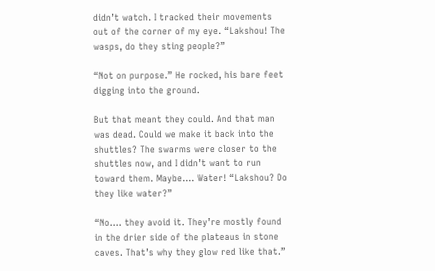didn’t watch. I tracked their movements out of the corner of my eye. “Lakshou! The wasps, do they sting people?”

“Not on purpose.” He rocked, his bare feet digging into the ground.

But that meant they could. And that man was dead. Could we make it back into the shuttles? The swarms were closer to the shuttles now, and I didn’t want to run toward them. Maybe…. Water! “Lakshou? Do they like water?”

“No…. they avoid it. They’re mostly found in the drier side of the plateaus in stone caves. That’s why they glow red like that.”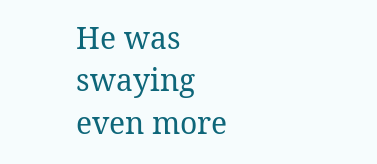He was swaying even more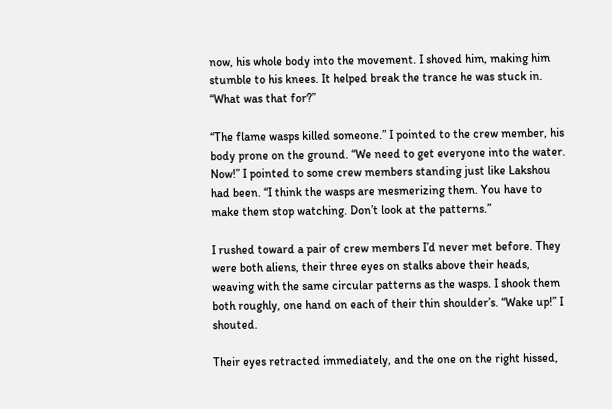now, his whole body into the movement. I shoved him, making him stumble to his knees. It helped break the trance he was stuck in. “What was that for?”

“The flame wasps killed someone.” I pointed to the crew member, his body prone on the ground. “We need to get everyone into the water. Now!” I pointed to some crew members standing just like Lakshou had been. “I think the wasps are mesmerizing them. You have to make them stop watching. Don’t look at the patterns.”

I rushed toward a pair of crew members I’d never met before. They were both aliens, their three eyes on stalks above their heads, weaving with the same circular patterns as the wasps. I shook them both roughly, one hand on each of their thin shoulder’s. “Wake up!” I shouted.

Their eyes retracted immediately, and the one on the right hissed,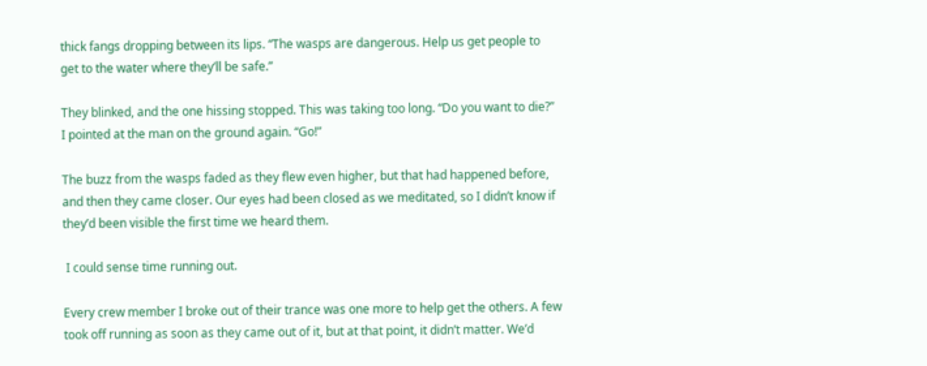thick fangs dropping between its lips. “The wasps are dangerous. Help us get people to get to the water where they’ll be safe.”

They blinked, and the one hissing stopped. This was taking too long. “Do you want to die?” I pointed at the man on the ground again. “Go!”

The buzz from the wasps faded as they flew even higher, but that had happened before, and then they came closer. Our eyes had been closed as we meditated, so I didn’t know if they’d been visible the first time we heard them.

 I could sense time running out.

Every crew member I broke out of their trance was one more to help get the others. A few took off running as soon as they came out of it, but at that point, it didn’t matter. We’d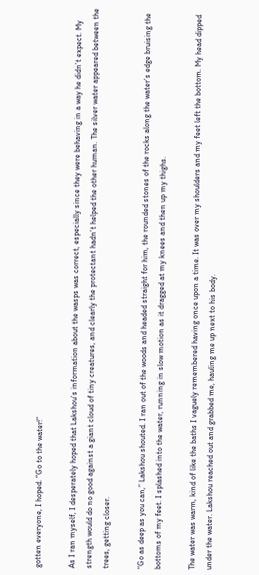gotten everyone, I hoped. “Go to the water!”

As I ran myself, I desperately hoped that Lakshou’s information about the wasps was correct, especially since they were behaving in a way he didn’t expect. My strength would do no good against a giant cloud of tiny creatures, and clearly the protectant hadn’t helped the other human. The silver water appeared between the trees, getting closer.

“Go as deep as you can,” Lakshou shouted. I ran out of the woods and headed straight for him, the rounded stones of the rocks along the water’s edge bruising the bottoms of my feet. I splashed into the water, running in slow motion as it dragged at my knees and then up my thighs.

The water was warm, kind of like the baths I vaguely remembered having once upon a time. It was over my shoulders and my feet left the bottom. My head dipped under the water. Lakshou reached out and grabbed me, hauling me up next to his body.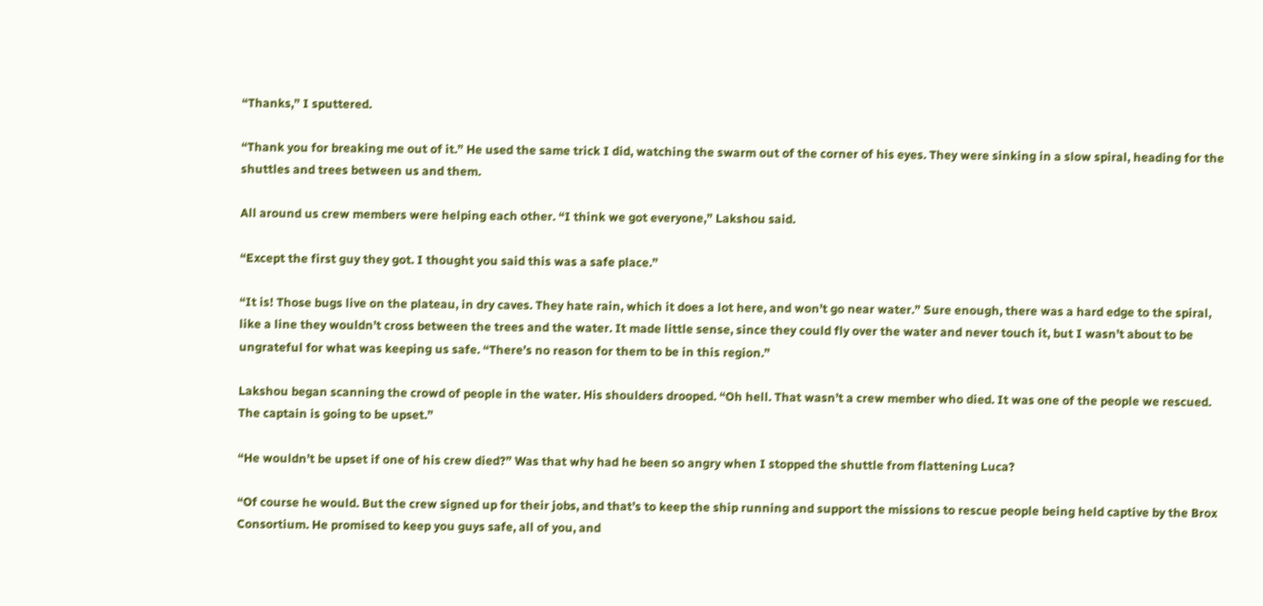“Thanks,” I sputtered.

“Thank you for breaking me out of it.” He used the same trick I did, watching the swarm out of the corner of his eyes. They were sinking in a slow spiral, heading for the shuttles and trees between us and them.

All around us crew members were helping each other. “I think we got everyone,” Lakshou said.

“Except the first guy they got. I thought you said this was a safe place.”

“It is! Those bugs live on the plateau, in dry caves. They hate rain, which it does a lot here, and won’t go near water.” Sure enough, there was a hard edge to the spiral, like a line they wouldn’t cross between the trees and the water. It made little sense, since they could fly over the water and never touch it, but I wasn’t about to be ungrateful for what was keeping us safe. “There’s no reason for them to be in this region.”

Lakshou began scanning the crowd of people in the water. His shoulders drooped. “Oh hell. That wasn’t a crew member who died. It was one of the people we rescued. The captain is going to be upset.”

“He wouldn’t be upset if one of his crew died?” Was that why had he been so angry when I stopped the shuttle from flattening Luca?

“Of course he would. But the crew signed up for their jobs, and that’s to keep the ship running and support the missions to rescue people being held captive by the Brox Consortium. He promised to keep you guys safe, all of you, and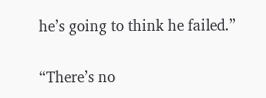he’s going to think he failed.”

“There’s no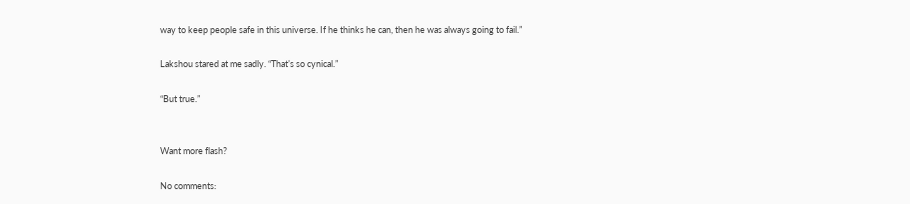way to keep people safe in this universe. If he thinks he can, then he was always going to fail.”

Lakshou stared at me sadly. “That’s so cynical.”

“But true.”


Want more flash?

No comments: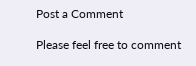Post a Comment

Please feel free to comment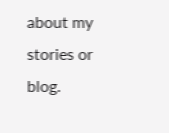about my stories or blog.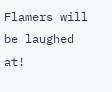Flamers will be laughed at!